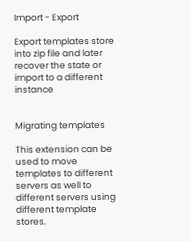Import - Export

Export templates store into zip file and later recover the state or import to a different instance


Migrating templates

This extension can be used to move templates to different servers as well to different servers using different template stores.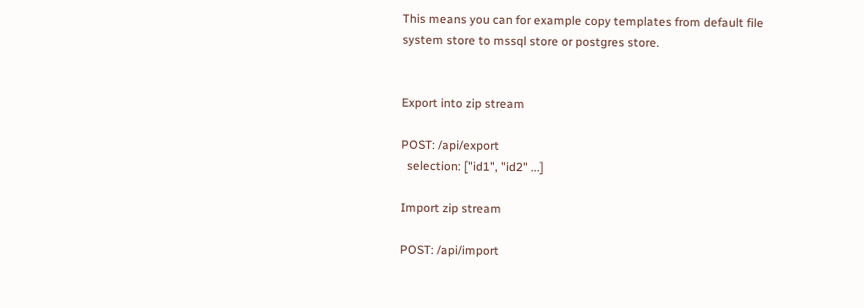This means you can for example copy templates from default file system store to mssql store or postgres store.


Export into zip stream

POST: /api/export
  selection: ["id1", "id2" ...]

Import zip stream

POST: /api/import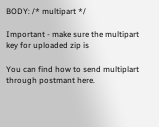BODY: /* multipart */

Important - make sure the multipart key for uploaded zip is

You can find how to send multiplart through postmant here.